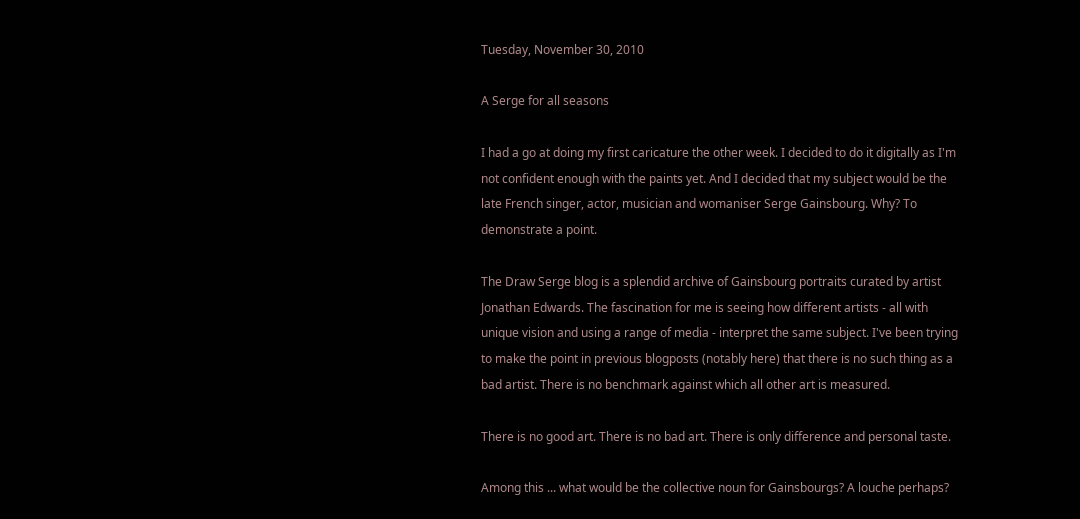Tuesday, November 30, 2010

A Serge for all seasons

I had a go at doing my first caricature the other week. I decided to do it digitally as I'm not confident enough with the paints yet. And I decided that my subject would be the late French singer, actor, musician and womaniser Serge Gainsbourg. Why? To demonstrate a point.

The Draw Serge blog is a splendid archive of Gainsbourg portraits curated by artist Jonathan Edwards. The fascination for me is seeing how different artists - all with unique vision and using a range of media - interpret the same subject. I've been trying to make the point in previous blogposts (notably here) that there is no such thing as a bad artist. There is no benchmark against which all other art is measured.

There is no good art. There is no bad art. There is only difference and personal taste.

Among this ... what would be the collective noun for Gainsbourgs? A louche perhaps?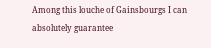Among this louche of Gainsbourgs I can absolutely guarantee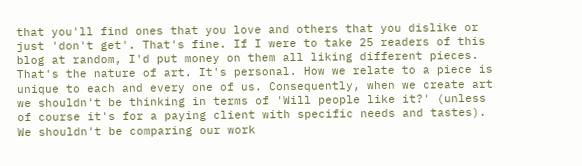that you'll find ones that you love and others that you dislike or just 'don't get'. That's fine. If I were to take 25 readers of this blog at random, I'd put money on them all liking different pieces. That's the nature of art. It's personal. How we relate to a piece is unique to each and every one of us. Consequently, when we create art we shouldn't be thinking in terms of 'Will people like it?' (unless of course it's for a paying client with specific needs and tastes). We shouldn't be comparing our work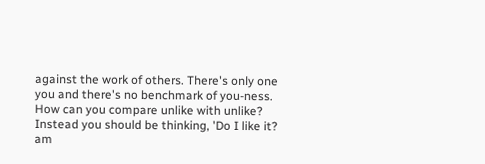against the work of others. There's only one you and there's no benchmark of you-ness. How can you compare unlike with unlike? Instead you should be thinking, 'Do I like it? am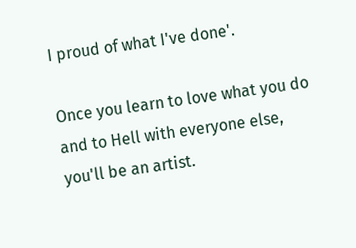I proud of what I've done'.

Once you learn to love what you do and to Hell with everyone else, you'll be an artist.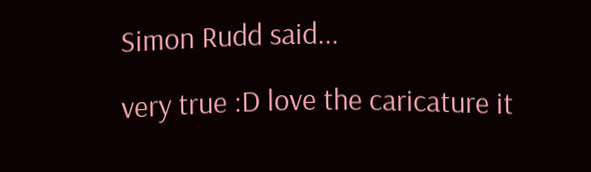Simon Rudd said...

very true :D love the caricature it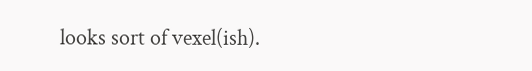looks sort of vexel(ish).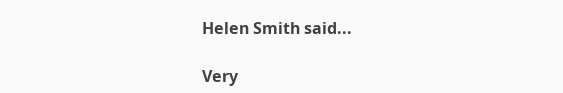Helen Smith said...

Very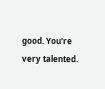good. You're very talented.